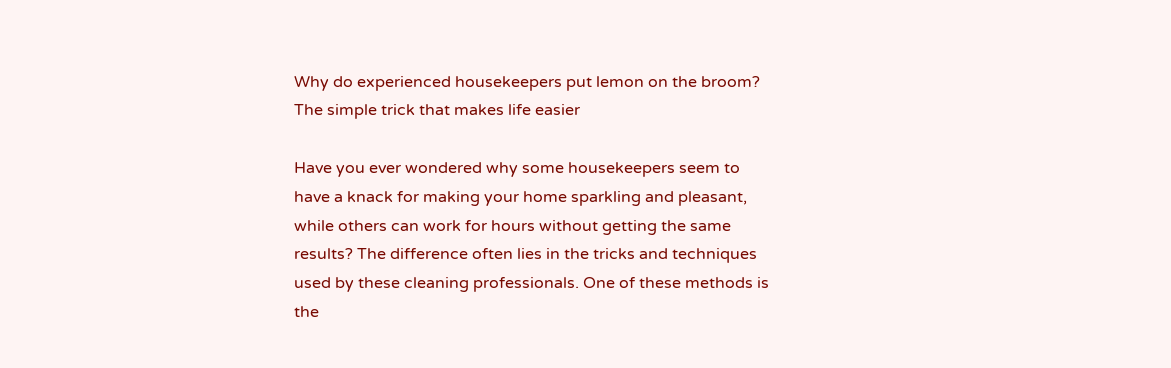Why do experienced housekeepers put lemon on the broom? The simple trick that makes life easier

Have you ever wondered why some housekeepers seem to have a knack for making your home sparkling and pleasant, while others can work for hours without getting the same results? The difference often lies in the tricks and techniques used by these cleaning professionals. One of these methods is the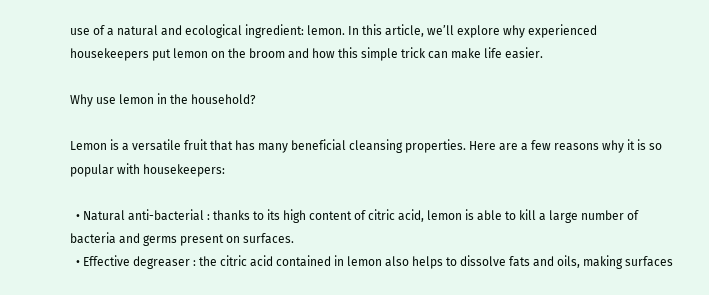use of a natural and ecological ingredient: lemon. In this article, we’ll explore why experienced housekeepers put lemon on the broom and how this simple trick can make life easier.

Why use lemon in the household?

Lemon is a versatile fruit that has many beneficial cleansing properties. Here are a few reasons why it is so popular with housekeepers:

  • Natural anti-bacterial : thanks to its high content of citric acid, lemon is able to kill a large number of bacteria and germs present on surfaces.
  • Effective degreaser : the citric acid contained in lemon also helps to dissolve fats and oils, making surfaces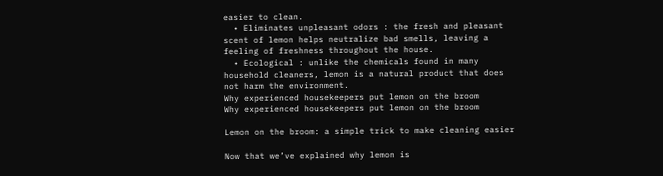easier to clean.
  • Eliminates unpleasant odors : the fresh and pleasant scent of lemon helps neutralize bad smells, leaving a feeling of freshness throughout the house.
  • Ecological : unlike the chemicals found in many household cleaners, lemon is a natural product that does not harm the environment.
Why experienced housekeepers put lemon on the broom
Why experienced housekeepers put lemon on the broom

Lemon on the broom: a simple trick to make cleaning easier

Now that we’ve explained why lemon is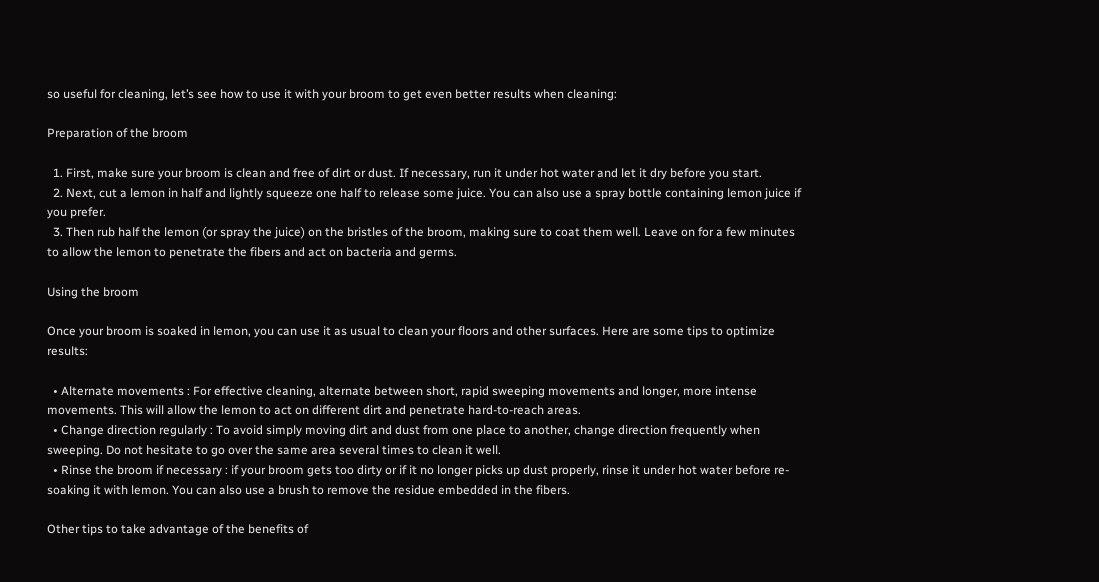so useful for cleaning, let’s see how to use it with your broom to get even better results when cleaning:

Preparation of the broom

  1. First, make sure your broom is clean and free of dirt or dust. If necessary, run it under hot water and let it dry before you start.
  2. Next, cut a lemon in half and lightly squeeze one half to release some juice. You can also use a spray bottle containing lemon juice if you prefer.
  3. Then rub half the lemon (or spray the juice) on the bristles of the broom, making sure to coat them well. Leave on for a few minutes to allow the lemon to penetrate the fibers and act on bacteria and germs.

Using the broom

Once your broom is soaked in lemon, you can use it as usual to clean your floors and other surfaces. Here are some tips to optimize results:

  • Alternate movements : For effective cleaning, alternate between short, rapid sweeping movements and longer, more intense movements. This will allow the lemon to act on different dirt and penetrate hard-to-reach areas.
  • Change direction regularly : To avoid simply moving dirt and dust from one place to another, change direction frequently when sweeping. Do not hesitate to go over the same area several times to clean it well.
  • Rinse the broom if necessary : if your broom gets too dirty or if it no longer picks up dust properly, rinse it under hot water before re-soaking it with lemon. You can also use a brush to remove the residue embedded in the fibers.

Other tips to take advantage of the benefits of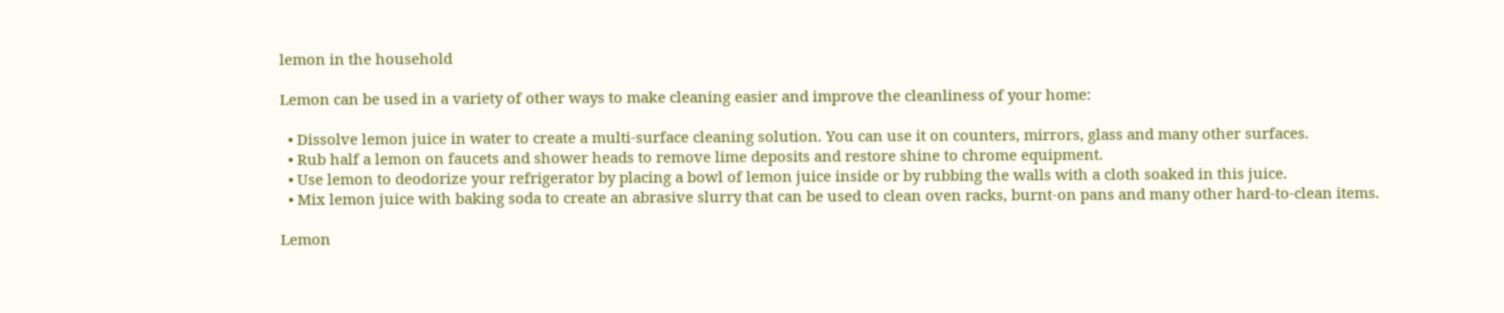lemon in the household

Lemon can be used in a variety of other ways to make cleaning easier and improve the cleanliness of your home:

  • Dissolve lemon juice in water to create a multi-surface cleaning solution. You can use it on counters, mirrors, glass and many other surfaces.
  • Rub half a lemon on faucets and shower heads to remove lime deposits and restore shine to chrome equipment.
  • Use lemon to deodorize your refrigerator by placing a bowl of lemon juice inside or by rubbing the walls with a cloth soaked in this juice.
  • Mix lemon juice with baking soda to create an abrasive slurry that can be used to clean oven racks, burnt-on pans and many other hard-to-clean items.

Lemon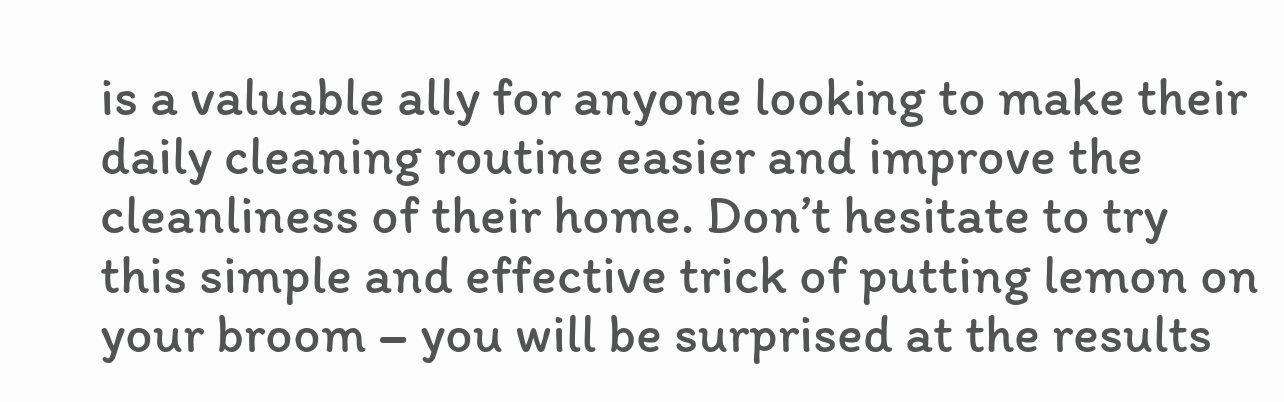is a valuable ally for anyone looking to make their daily cleaning routine easier and improve the cleanliness of their home. Don’t hesitate to try this simple and effective trick of putting lemon on your broom – you will be surprised at the results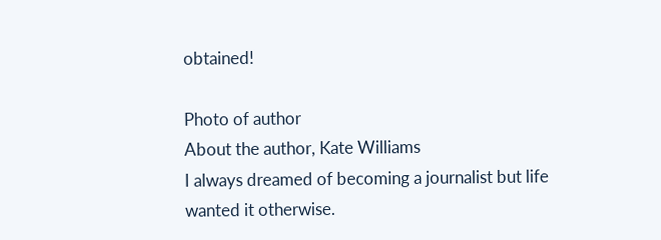obtained!

Photo of author
About the author, Kate Williams
I always dreamed of becoming a journalist but life wanted it otherwise.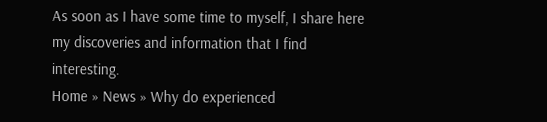As soon as I have some time to myself, I share here my discoveries and information that I find interesting.
Home » News » Why do experienced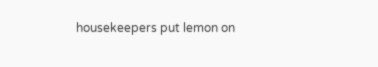housekeepers put lemon on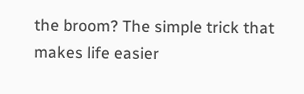the broom? The simple trick that makes life easier